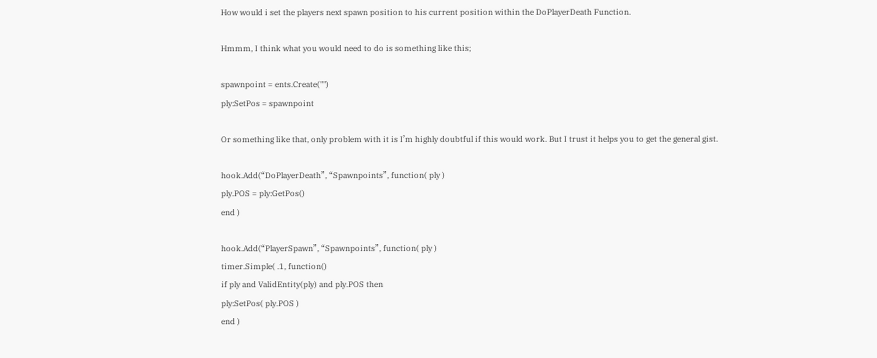How would i set the players next spawn position to his current position within the DoPlayerDeath Function.

Hmmm, I think what you would need to do is something like this;

spawnpoint = ents.Create("")
ply:SetPos = spawnpoint

Or something like that, only problem with it is I’m highly doubtful if this would work. But I trust it helps you to get the general gist.

hook.Add(“DoPlayerDeath”, “Spawnpoints”, function( ply )
ply.POS = ply:GetPos()
end )

hook.Add(“PlayerSpawn”, “Spawnpoints”, function( ply )
timer.Simple( .1, function()
if ply and ValidEntity(ply) and ply.POS then
ply:SetPos( ply.POS )
end )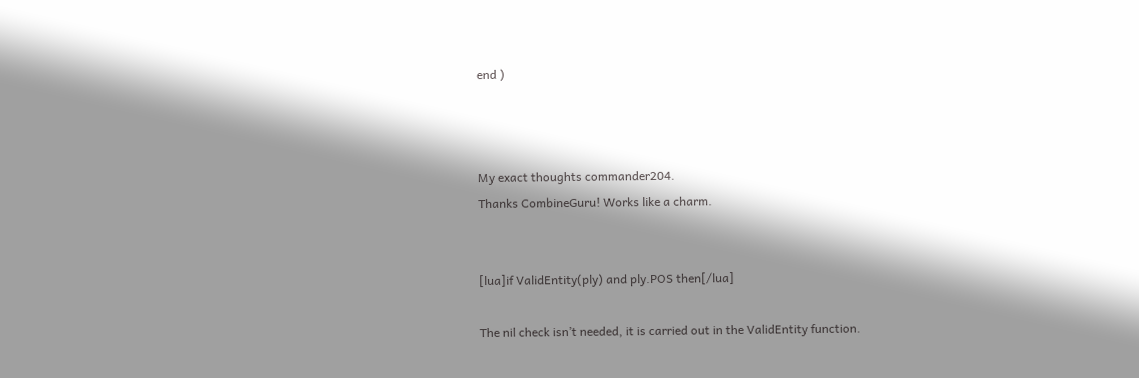end )



My exact thoughts commander204.
Thanks CombineGuru! Works like a charm.


[lua]if ValidEntity(ply) and ply.POS then[/lua]

The nil check isn’t needed, it is carried out in the ValidEntity function.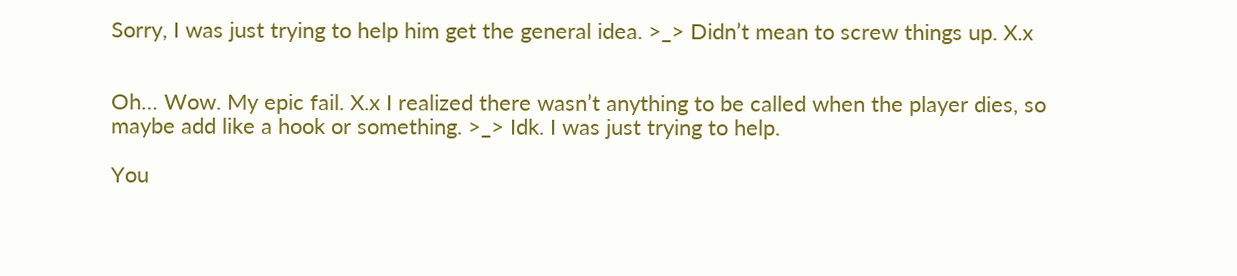Sorry, I was just trying to help him get the general idea. >_> Didn’t mean to screw things up. X.x


Oh… Wow. My epic fail. X.x I realized there wasn’t anything to be called when the player dies, so maybe add like a hook or something. >_> Idk. I was just trying to help.

You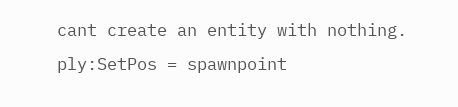cant create an entity with nothing.
ply:SetPos = spawnpoint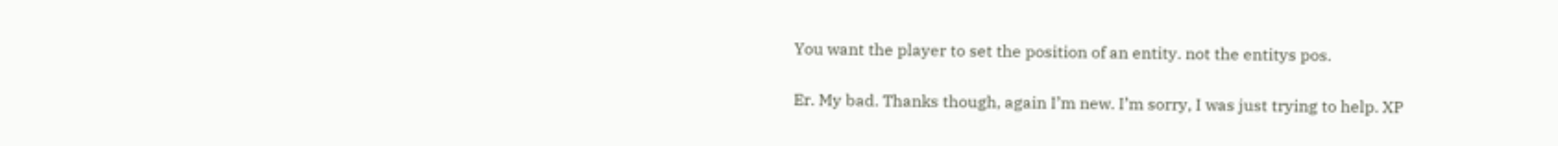You want the player to set the position of an entity. not the entitys pos.

Er. My bad. Thanks though, again I’m new. I’m sorry, I was just trying to help. XP